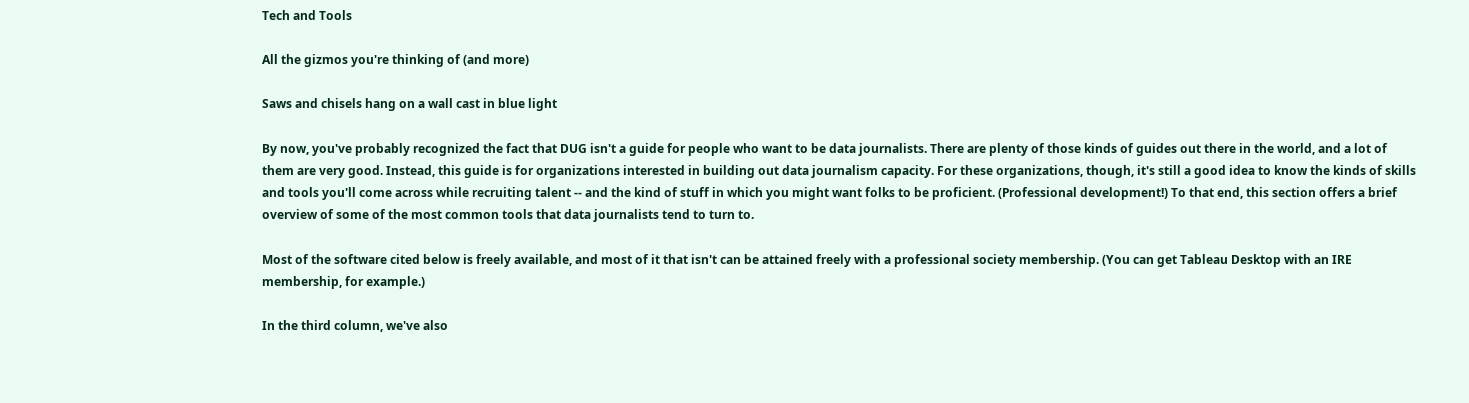Tech and Tools

All the gizmos you're thinking of (and more)

Saws and chisels hang on a wall cast in blue light

By now, you've probably recognized the fact that DUG isn't a guide for people who want to be data journalists. There are plenty of those kinds of guides out there in the world, and a lot of them are very good. Instead, this guide is for organizations interested in building out data journalism capacity. For these organizations, though, it's still a good idea to know the kinds of skills and tools you'll come across while recruiting talent -- and the kind of stuff in which you might want folks to be proficient. (Professional development!) To that end, this section offers a brief overview of some of the most common tools that data journalists tend to turn to.

Most of the software cited below is freely available, and most of it that isn't can be attained freely with a professional society membership. (You can get Tableau Desktop with an IRE membership, for example.)

In the third column, we've also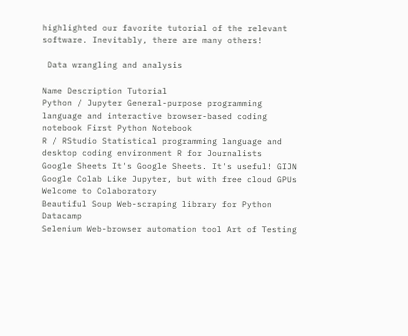highlighted our favorite tutorial of the relevant software. Inevitably, there are many others!

 Data wrangling and analysis

Name Description Tutorial
Python / Jupyter General-purpose programming language and interactive browser-based coding notebook First Python Notebook
R / RStudio Statistical programming language and desktop coding environment R for Journalists
Google Sheets It's Google Sheets. It's useful! GIJN
Google Colab Like Jupyter, but with free cloud GPUs Welcome to Colaboratory
Beautiful Soup Web-scraping library for Python Datacamp
Selenium Web-browser automation tool Art of Testing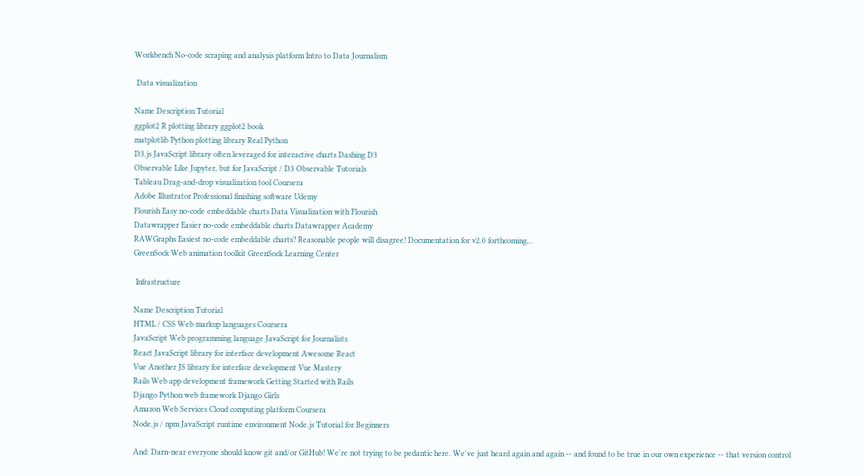Workbench No-code scraping and analysis platform Intro to Data Journalism

 Data visualization

Name Description Tutorial
ggplot2 R plotting library ggplot2 book
matplotlib Python plotting library Real Python
D3.js JavaScript library often leveraged for interactive charts Dashing D3
Observable Like Jupyter, but for JavaScript / D3 Observable Tutorials
Tableau Drag-and-drop visualization tool Coursera
Adobe Illustrator Professional finishing software Udemy
Flourish Easy no-code embeddable charts Data Visualization with Flourish
Datawrapper Easier no-code embeddable charts Datawrapper Academy
RAWGraphs Easiest no-code embeddable charts? Reasonable people will disagree! Documentation for v2.0 forthcoming...
GreenSock Web animation toolkit GreenSock Learning Center

 Infrastructure

Name Description Tutorial
HTML / CSS Web markup languages Coursera
JavaScript Web programming language JavaScript for Journalists
React JavaScript library for interface development Awesome React
Vue Another JS library for interface development Vue Mastery
Rails Web app development framework Getting Started with Rails
Django Python web framework Django Girls
Amazon Web Services Cloud computing platform Coursera
Node.js / npm JavaScript runtime environment Node.js Tutorial for Beginners

And: Darn-near everyone should know git and/or GitHub! We're not trying to be pedantic here. We've just heard again and again -- and found to be true in our own experience -- that version control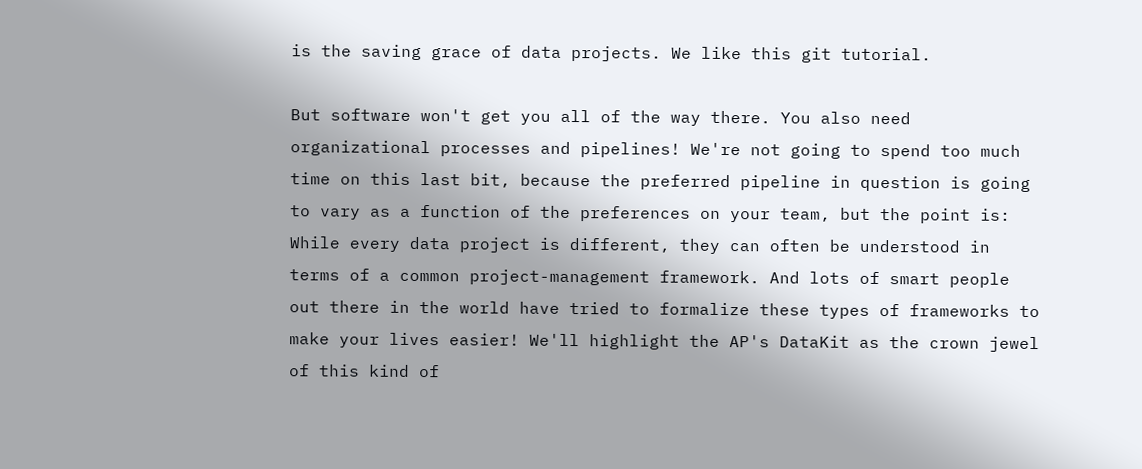is the saving grace of data projects. We like this git tutorial.

But software won't get you all of the way there. You also need organizational processes and pipelines! We're not going to spend too much time on this last bit, because the preferred pipeline in question is going to vary as a function of the preferences on your team, but the point is: While every data project is different, they can often be understood in terms of a common project-management framework. And lots of smart people out there in the world have tried to formalize these types of frameworks to make your lives easier! We'll highlight the AP's DataKit as the crown jewel of this kind of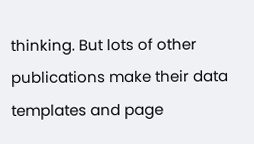thinking. But lots of other publications make their data templates and page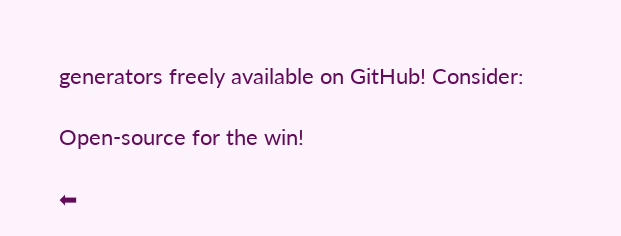generators freely available on GitHub! Consider:

Open-source for the win!

⬅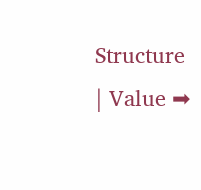Structure | Value ➡